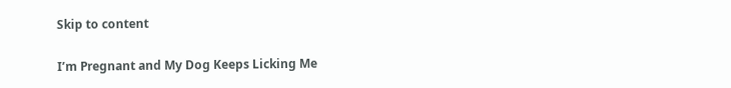Skip to content

I’m Pregnant and My Dog Keeps Licking Me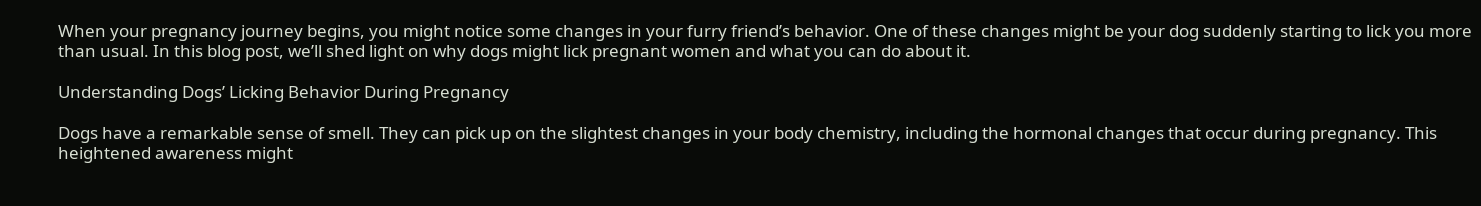When your pregnancy journey begins, you might notice some changes in your furry friend’s behavior. One of these changes might be your dog suddenly starting to lick you more than usual. In this blog post, we’ll shed light on why dogs might lick pregnant women and what you can do about it.

Understanding Dogs’ Licking Behavior During Pregnancy

Dogs have a remarkable sense of smell. They can pick up on the slightest changes in your body chemistry, including the hormonal changes that occur during pregnancy. This heightened awareness might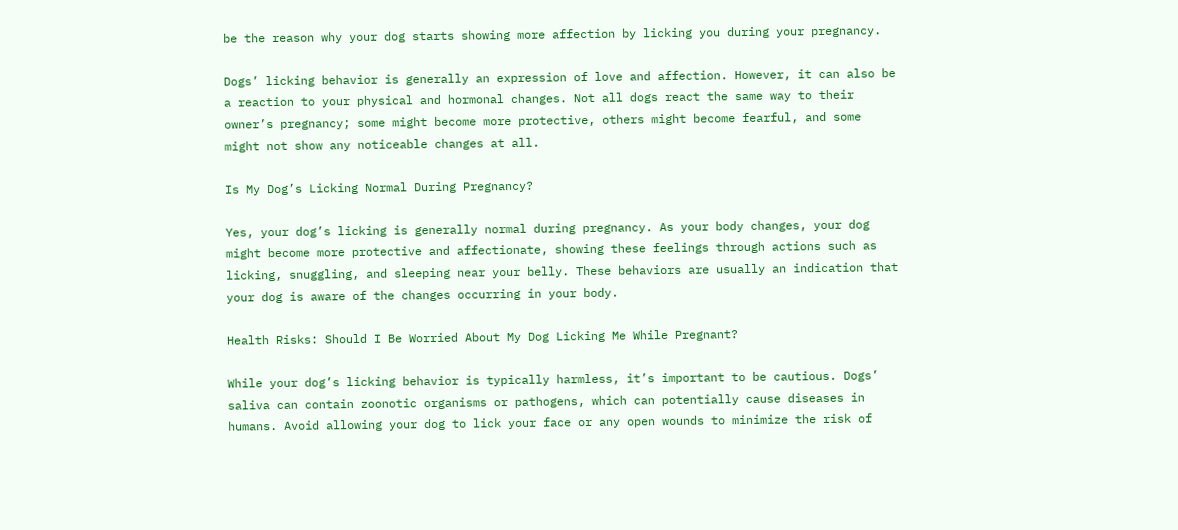be the reason why your dog starts showing more affection by licking you during your pregnancy.

Dogs’ licking behavior is generally an expression of love and affection. However, it can also be a reaction to your physical and hormonal changes. Not all dogs react the same way to their owner’s pregnancy; some might become more protective, others might become fearful, and some might not show any noticeable changes at all.

Is My Dog’s Licking Normal During Pregnancy?

Yes, your dog’s licking is generally normal during pregnancy. As your body changes, your dog might become more protective and affectionate, showing these feelings through actions such as licking, snuggling, and sleeping near your belly. These behaviors are usually an indication that your dog is aware of the changes occurring in your body.

Health Risks: Should I Be Worried About My Dog Licking Me While Pregnant?

While your dog’s licking behavior is typically harmless, it’s important to be cautious. Dogs’ saliva can contain zoonotic organisms or pathogens, which can potentially cause diseases in humans. Avoid allowing your dog to lick your face or any open wounds to minimize the risk of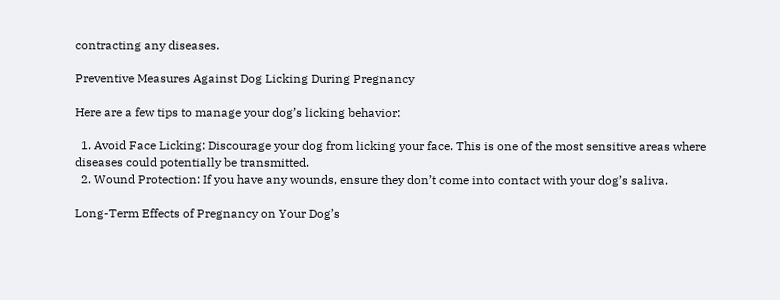contracting any diseases.

Preventive Measures Against Dog Licking During Pregnancy

Here are a few tips to manage your dog’s licking behavior:

  1. Avoid Face Licking: Discourage your dog from licking your face. This is one of the most sensitive areas where diseases could potentially be transmitted.
  2. Wound Protection: If you have any wounds, ensure they don’t come into contact with your dog’s saliva.

Long-Term Effects of Pregnancy on Your Dog’s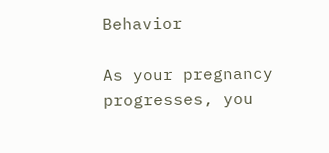Behavior

As your pregnancy progresses, you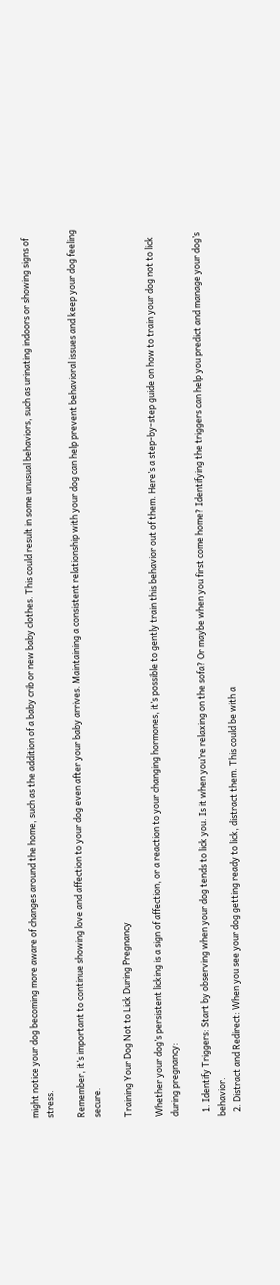might notice your dog becoming more aware of changes around the home, such as the addition of a baby crib or new baby clothes. This could result in some unusual behaviors, such as urinating indoors or showing signs of stress.

Remember, it’s important to continue showing love and affection to your dog even after your baby arrives. Maintaining a consistent relationship with your dog can help prevent behavioral issues and keep your dog feeling secure.

Training Your Dog Not to Lick During Pregnancy

Whether your dog’s persistent licking is a sign of affection, or a reaction to your changing hormones, it’s possible to gently train this behavior out of them. Here’s a step-by-step guide on how to train your dog not to lick during pregnancy:

  1. Identify Triggers: Start by observing when your dog tends to lick you. Is it when you’re relaxing on the sofa? Or maybe when you first come home? Identifying the triggers can help you predict and manage your dog’s behavior.
  2. Distract and Redirect: When you see your dog getting ready to lick, distract them. This could be with a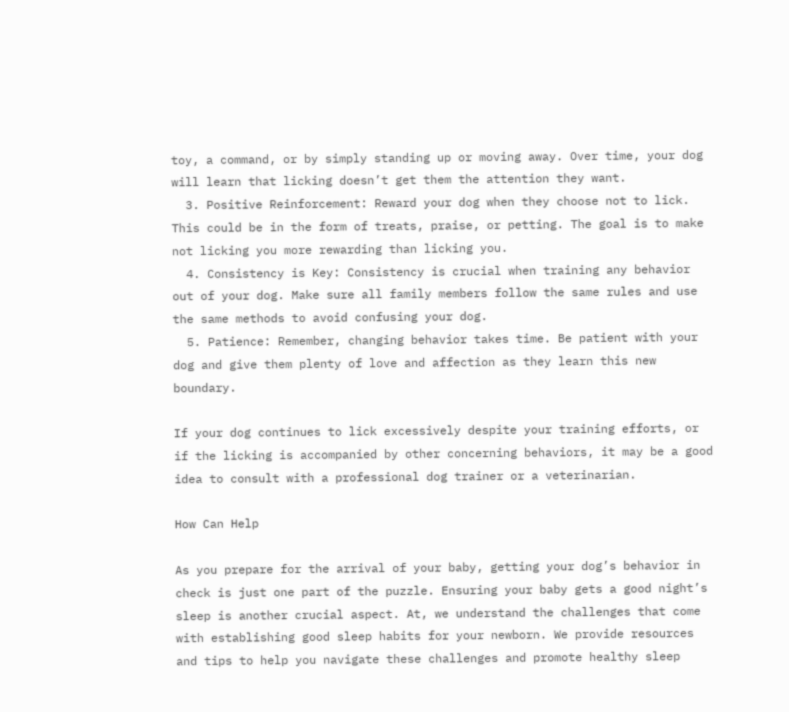toy, a command, or by simply standing up or moving away. Over time, your dog will learn that licking doesn’t get them the attention they want.
  3. Positive Reinforcement: Reward your dog when they choose not to lick. This could be in the form of treats, praise, or petting. The goal is to make not licking you more rewarding than licking you.
  4. Consistency is Key: Consistency is crucial when training any behavior out of your dog. Make sure all family members follow the same rules and use the same methods to avoid confusing your dog.
  5. Patience: Remember, changing behavior takes time. Be patient with your dog and give them plenty of love and affection as they learn this new boundary.

If your dog continues to lick excessively despite your training efforts, or if the licking is accompanied by other concerning behaviors, it may be a good idea to consult with a professional dog trainer or a veterinarian.

How Can Help

As you prepare for the arrival of your baby, getting your dog’s behavior in check is just one part of the puzzle. Ensuring your baby gets a good night’s sleep is another crucial aspect. At, we understand the challenges that come with establishing good sleep habits for your newborn. We provide resources and tips to help you navigate these challenges and promote healthy sleep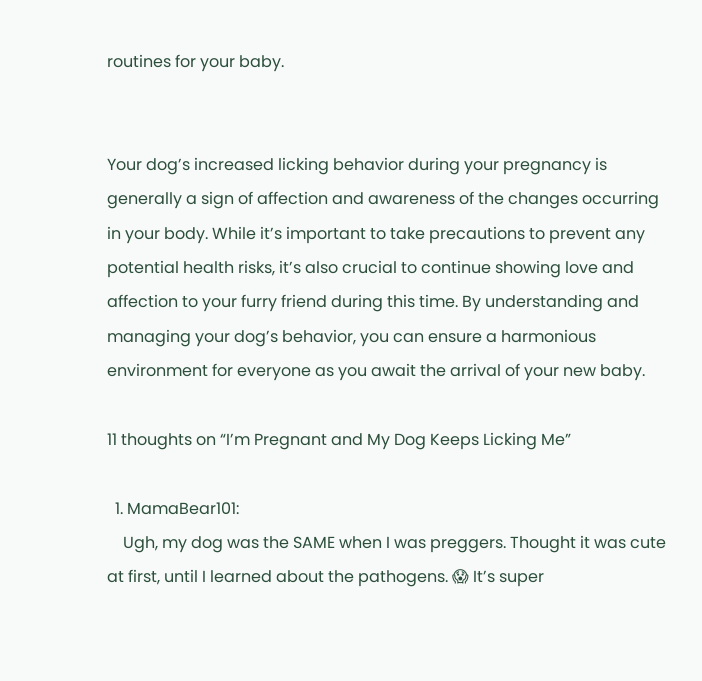routines for your baby.


Your dog’s increased licking behavior during your pregnancy is generally a sign of affection and awareness of the changes occurring in your body. While it’s important to take precautions to prevent any potential health risks, it’s also crucial to continue showing love and affection to your furry friend during this time. By understanding and managing your dog’s behavior, you can ensure a harmonious environment for everyone as you await the arrival of your new baby.

11 thoughts on “I’m Pregnant and My Dog Keeps Licking Me”

  1. MamaBear101:
    Ugh, my dog was the SAME when I was preggers. Thought it was cute at first, until I learned about the pathogens. 😱 It’s super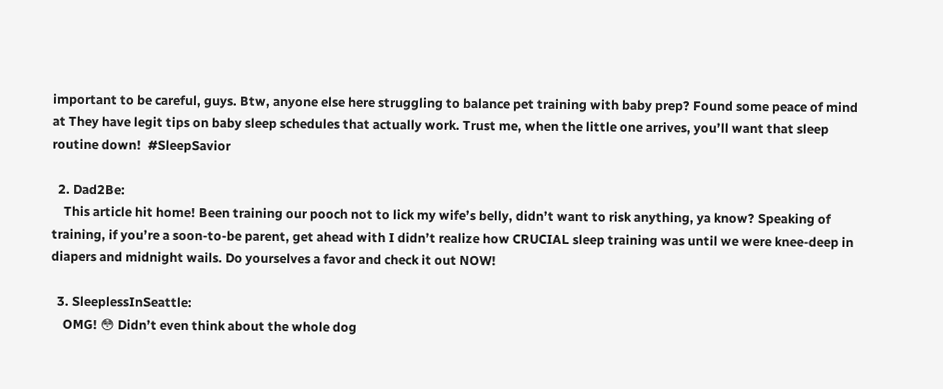important to be careful, guys. Btw, anyone else here struggling to balance pet training with baby prep? Found some peace of mind at They have legit tips on baby sleep schedules that actually work. Trust me, when the little one arrives, you’ll want that sleep routine down!  #SleepSavior

  2. Dad2Be:
    This article hit home! Been training our pooch not to lick my wife’s belly, didn’t want to risk anything, ya know? Speaking of training, if you’re a soon-to-be parent, get ahead with I didn’t realize how CRUCIAL sleep training was until we were knee-deep in diapers and midnight wails. Do yourselves a favor and check it out NOW!

  3. SleeplessInSeattle:
    OMG! 😳 Didn’t even think about the whole dog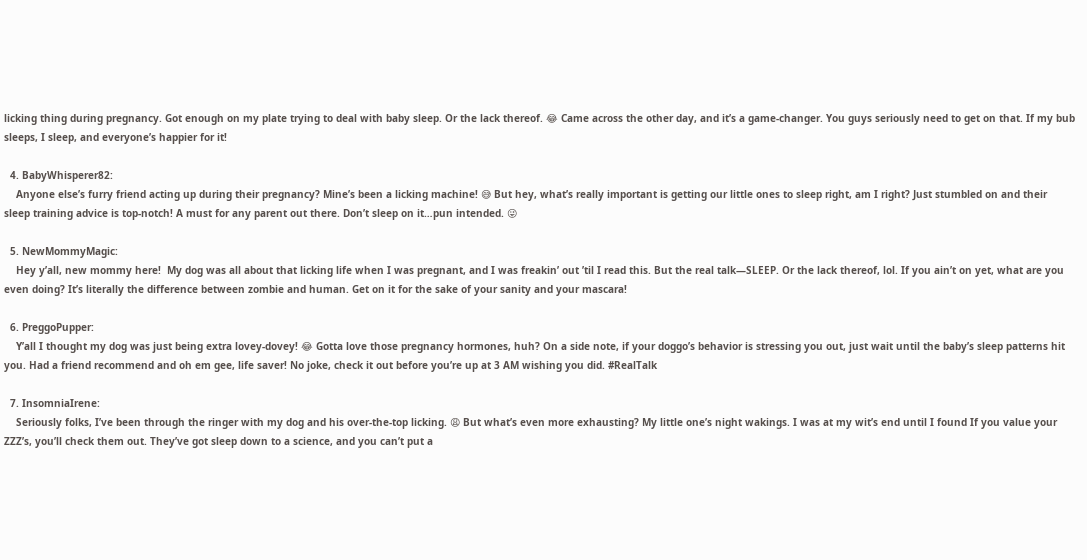licking thing during pregnancy. Got enough on my plate trying to deal with baby sleep. Or the lack thereof. 😂 Came across the other day, and it’s a game-changer. You guys seriously need to get on that. If my bub sleeps, I sleep, and everyone’s happier for it!

  4. BabyWhisperer82:
    Anyone else’s furry friend acting up during their pregnancy? Mine’s been a licking machine! 😅 But hey, what’s really important is getting our little ones to sleep right, am I right? Just stumbled on and their sleep training advice is top-notch! A must for any parent out there. Don’t sleep on it…pun intended. 😜

  5. NewMommyMagic:
    Hey y’all, new mommy here!  My dog was all about that licking life when I was pregnant, and I was freakin’ out ’til I read this. But the real talk—SLEEP. Or the lack thereof, lol. If you ain’t on yet, what are you even doing? It’s literally the difference between zombie and human. Get on it for the sake of your sanity and your mascara!

  6. PreggoPupper:
    Y’all I thought my dog was just being extra lovey-dovey! 😂 Gotta love those pregnancy hormones, huh? On a side note, if your doggo’s behavior is stressing you out, just wait until the baby’s sleep patterns hit you. Had a friend recommend and oh em gee, life saver! No joke, check it out before you’re up at 3 AM wishing you did. #RealTalk

  7. InsomniaIrene:
    Seriously folks, I’ve been through the ringer with my dog and his over-the-top licking. 😩 But what’s even more exhausting? My little one’s night wakings. I was at my wit’s end until I found If you value your ZZZ’s, you’ll check them out. They’ve got sleep down to a science, and you can’t put a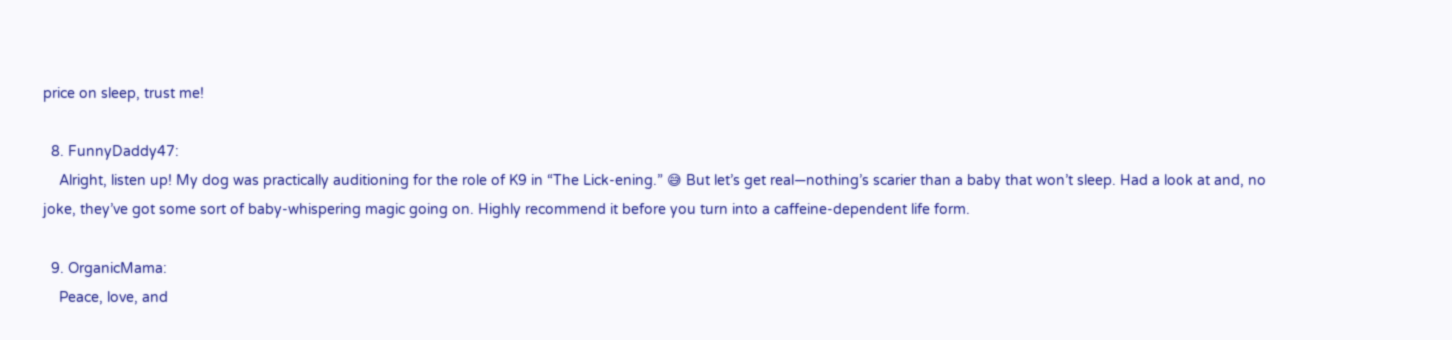price on sleep, trust me!

  8. FunnyDaddy47:
    Alright, listen up! My dog was practically auditioning for the role of K9 in “The Lick-ening.” 😅 But let’s get real—nothing’s scarier than a baby that won’t sleep. Had a look at and, no joke, they’ve got some sort of baby-whispering magic going on. Highly recommend it before you turn into a caffeine-dependent life form.

  9. OrganicMama:
    Peace, love, and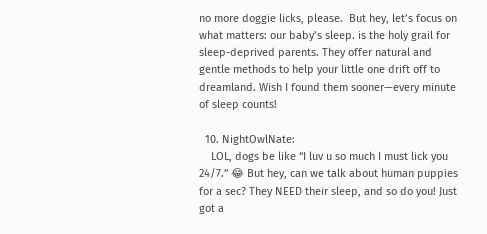no more doggie licks, please.  But hey, let’s focus on what matters: our baby’s sleep. is the holy grail for sleep-deprived parents. They offer natural and gentle methods to help your little one drift off to dreamland. Wish I found them sooner—every minute of sleep counts!

  10. NightOwlNate:
    LOL, dogs be like “I luv u so much I must lick you 24/7.” 😂 But hey, can we talk about human puppies for a sec? They NEED their sleep, and so do you! Just got a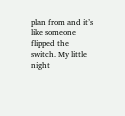plan from and it’s like someone flipped the switch. My little night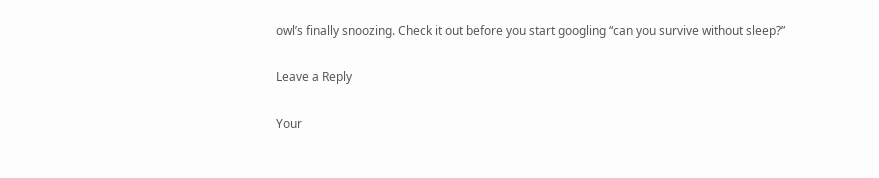owl’s finally snoozing. Check it out before you start googling “can you survive without sleep?”

Leave a Reply

Your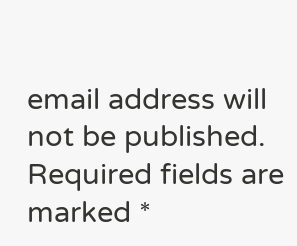email address will not be published. Required fields are marked *